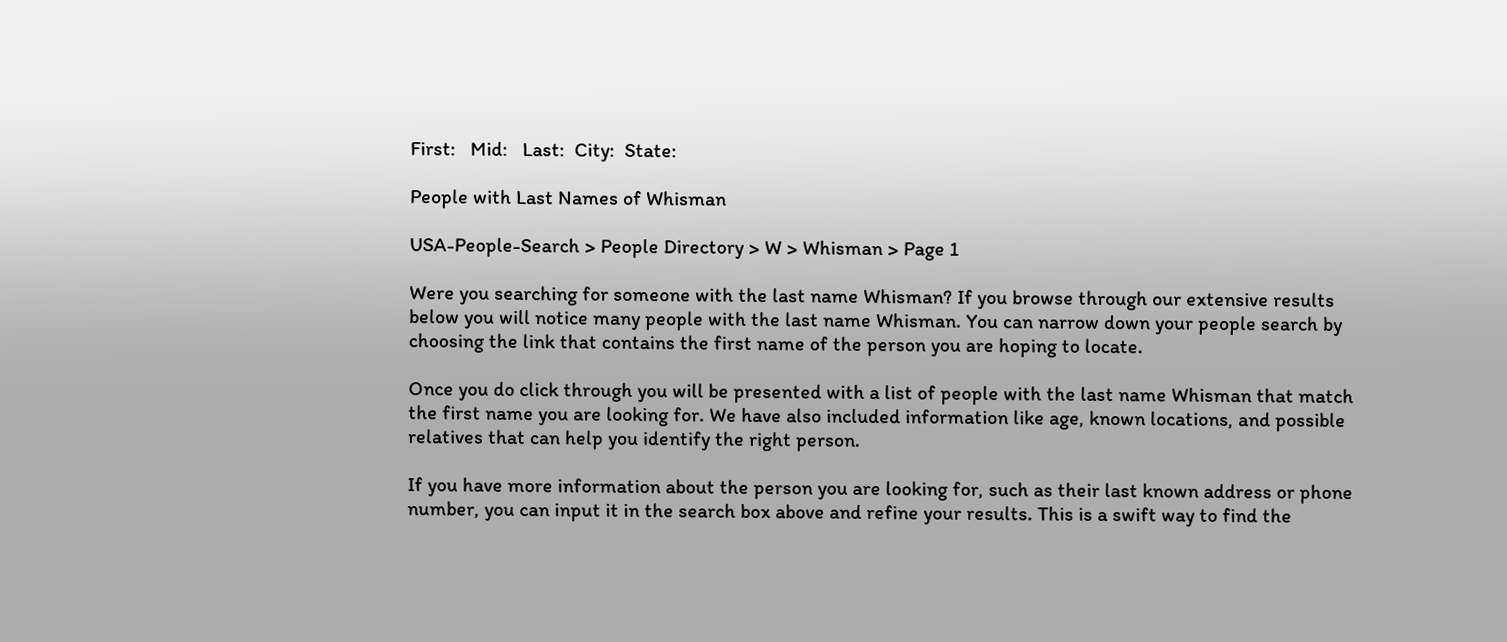First:   Mid:   Last:  City:  State:

People with Last Names of Whisman

USA-People-Search > People Directory > W > Whisman > Page 1

Were you searching for someone with the last name Whisman? If you browse through our extensive results below you will notice many people with the last name Whisman. You can narrow down your people search by choosing the link that contains the first name of the person you are hoping to locate.

Once you do click through you will be presented with a list of people with the last name Whisman that match the first name you are looking for. We have also included information like age, known locations, and possible relatives that can help you identify the right person.

If you have more information about the person you are looking for, such as their last known address or phone number, you can input it in the search box above and refine your results. This is a swift way to find the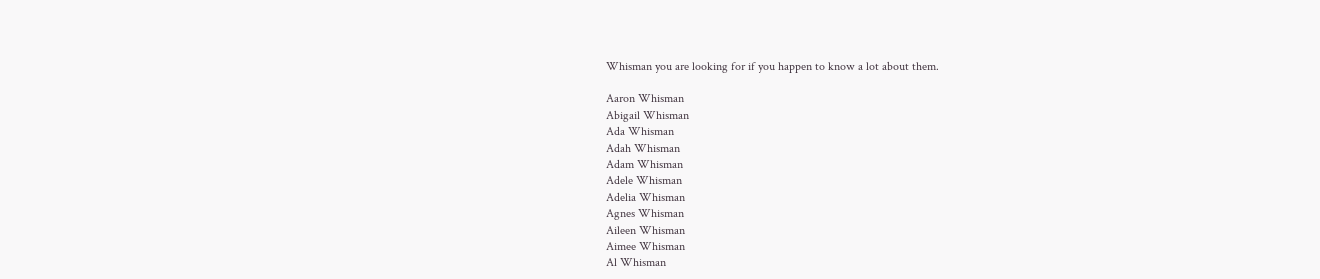Whisman you are looking for if you happen to know a lot about them.

Aaron Whisman
Abigail Whisman
Ada Whisman
Adah Whisman
Adam Whisman
Adele Whisman
Adelia Whisman
Agnes Whisman
Aileen Whisman
Aimee Whisman
Al Whisman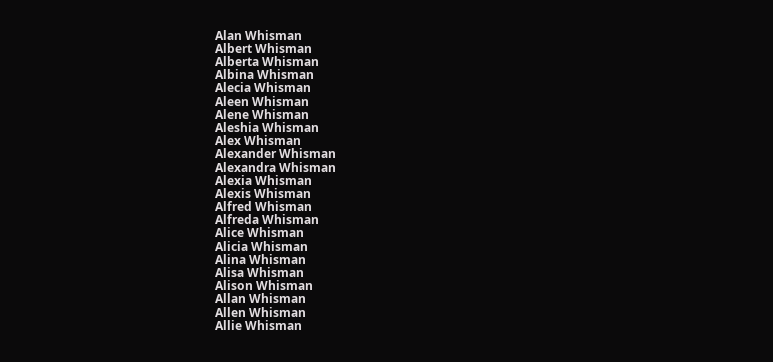Alan Whisman
Albert Whisman
Alberta Whisman
Albina Whisman
Alecia Whisman
Aleen Whisman
Alene Whisman
Aleshia Whisman
Alex Whisman
Alexander Whisman
Alexandra Whisman
Alexia Whisman
Alexis Whisman
Alfred Whisman
Alfreda Whisman
Alice Whisman
Alicia Whisman
Alina Whisman
Alisa Whisman
Alison Whisman
Allan Whisman
Allen Whisman
Allie Whisman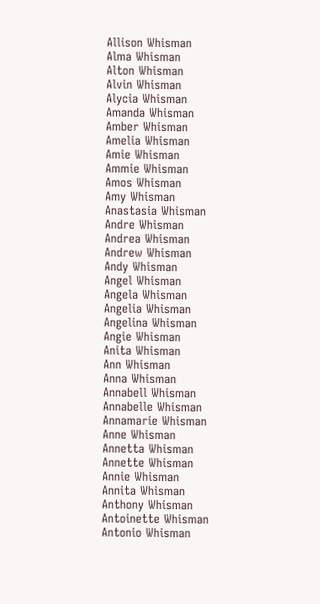Allison Whisman
Alma Whisman
Alton Whisman
Alvin Whisman
Alycia Whisman
Amanda Whisman
Amber Whisman
Amelia Whisman
Amie Whisman
Ammie Whisman
Amos Whisman
Amy Whisman
Anastasia Whisman
Andre Whisman
Andrea Whisman
Andrew Whisman
Andy Whisman
Angel Whisman
Angela Whisman
Angelia Whisman
Angelina Whisman
Angie Whisman
Anita Whisman
Ann Whisman
Anna Whisman
Annabell Whisman
Annabelle Whisman
Annamarie Whisman
Anne Whisman
Annetta Whisman
Annette Whisman
Annie Whisman
Annita Whisman
Anthony Whisman
Antoinette Whisman
Antonio Whisman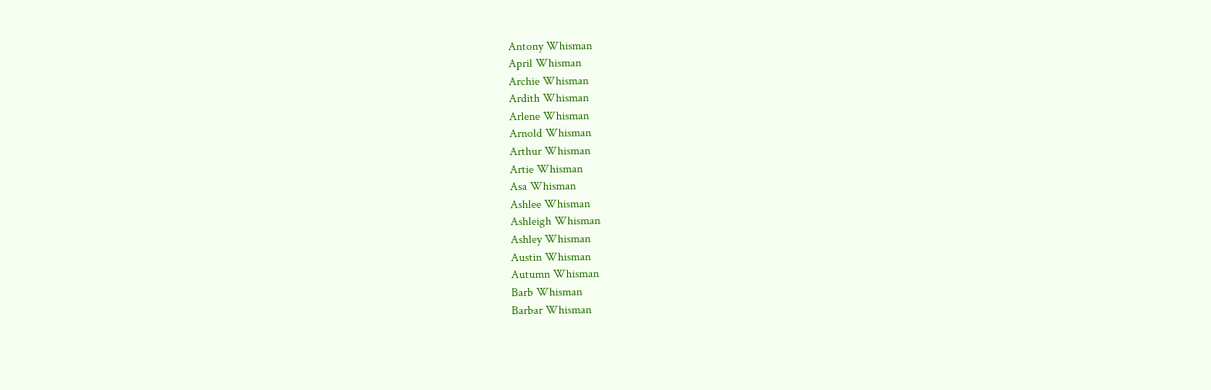Antony Whisman
April Whisman
Archie Whisman
Ardith Whisman
Arlene Whisman
Arnold Whisman
Arthur Whisman
Artie Whisman
Asa Whisman
Ashlee Whisman
Ashleigh Whisman
Ashley Whisman
Austin Whisman
Autumn Whisman
Barb Whisman
Barbar Whisman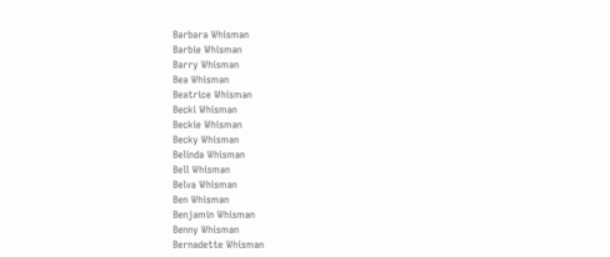Barbara Whisman
Barbie Whisman
Barry Whisman
Bea Whisman
Beatrice Whisman
Becki Whisman
Beckie Whisman
Becky Whisman
Belinda Whisman
Bell Whisman
Belva Whisman
Ben Whisman
Benjamin Whisman
Benny Whisman
Bernadette Whisman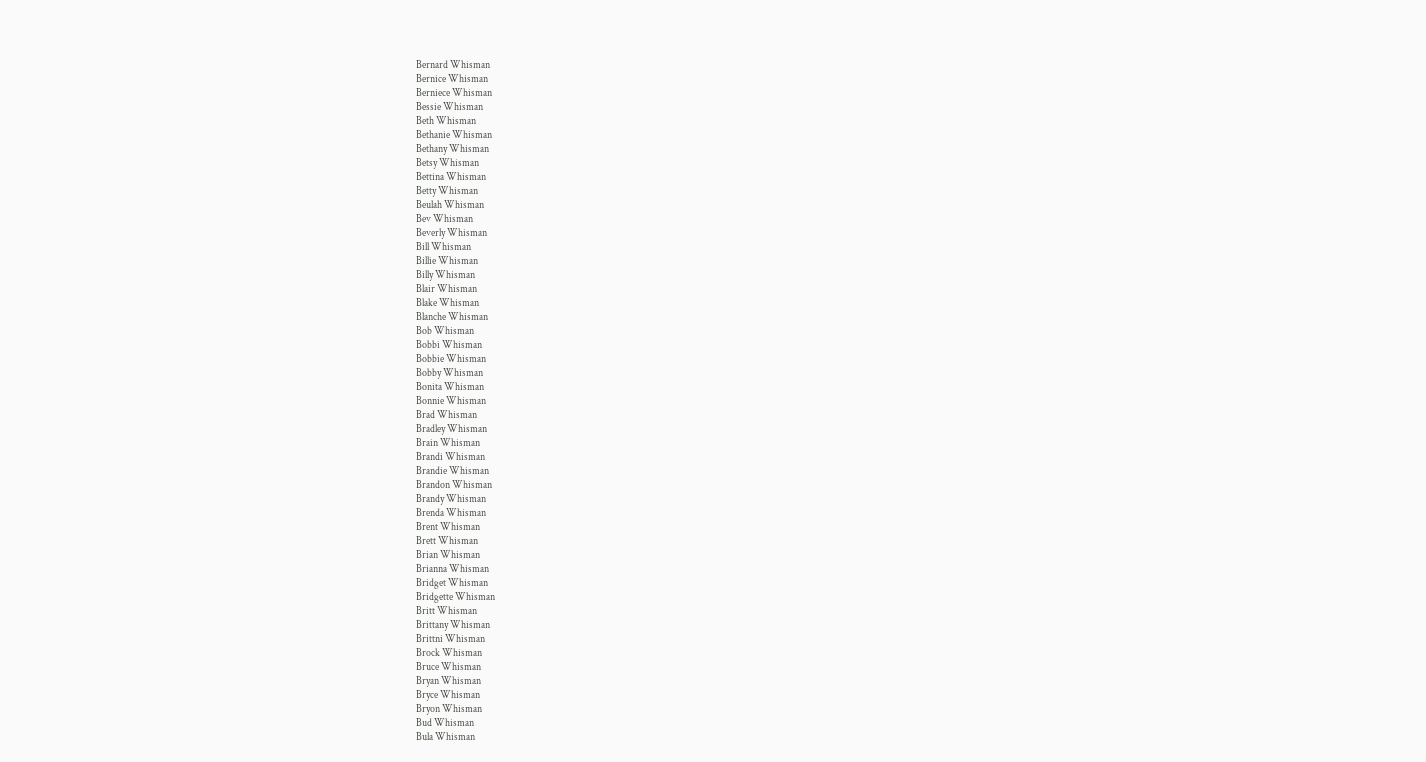Bernard Whisman
Bernice Whisman
Berniece Whisman
Bessie Whisman
Beth Whisman
Bethanie Whisman
Bethany Whisman
Betsy Whisman
Bettina Whisman
Betty Whisman
Beulah Whisman
Bev Whisman
Beverly Whisman
Bill Whisman
Billie Whisman
Billy Whisman
Blair Whisman
Blake Whisman
Blanche Whisman
Bob Whisman
Bobbi Whisman
Bobbie Whisman
Bobby Whisman
Bonita Whisman
Bonnie Whisman
Brad Whisman
Bradley Whisman
Brain Whisman
Brandi Whisman
Brandie Whisman
Brandon Whisman
Brandy Whisman
Brenda Whisman
Brent Whisman
Brett Whisman
Brian Whisman
Brianna Whisman
Bridget Whisman
Bridgette Whisman
Britt Whisman
Brittany Whisman
Brittni Whisman
Brock Whisman
Bruce Whisman
Bryan Whisman
Bryce Whisman
Bryon Whisman
Bud Whisman
Bula Whisman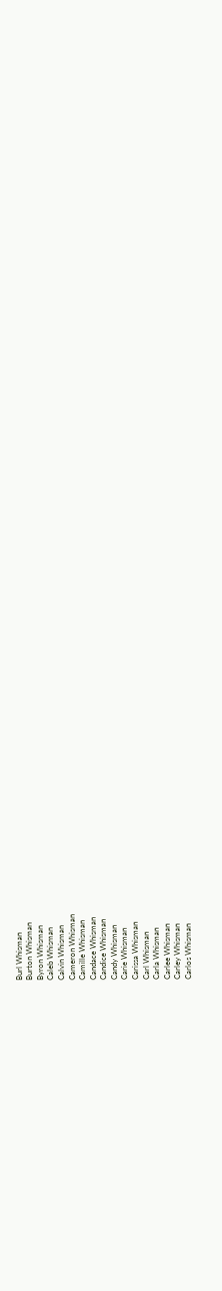Burl Whisman
Burton Whisman
Byron Whisman
Caleb Whisman
Calvin Whisman
Cameron Whisman
Camille Whisman
Candace Whisman
Candice Whisman
Candy Whisman
Carie Whisman
Carissa Whisman
Carl Whisman
Carla Whisman
Carlee Whisman
Carley Whisman
Carlos Whisman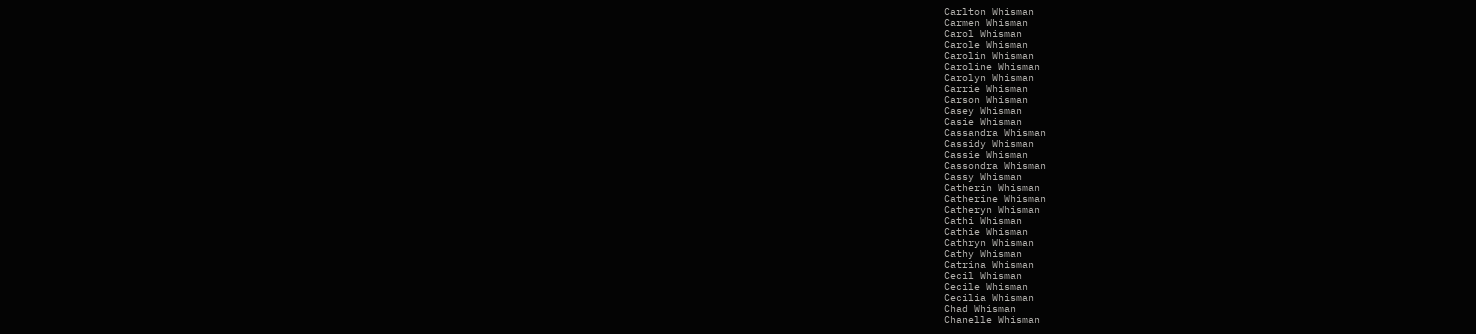Carlton Whisman
Carmen Whisman
Carol Whisman
Carole Whisman
Carolin Whisman
Caroline Whisman
Carolyn Whisman
Carrie Whisman
Carson Whisman
Casey Whisman
Casie Whisman
Cassandra Whisman
Cassidy Whisman
Cassie Whisman
Cassondra Whisman
Cassy Whisman
Catherin Whisman
Catherine Whisman
Catheryn Whisman
Cathi Whisman
Cathie Whisman
Cathryn Whisman
Cathy Whisman
Catrina Whisman
Cecil Whisman
Cecile Whisman
Cecilia Whisman
Chad Whisman
Chanelle Whisman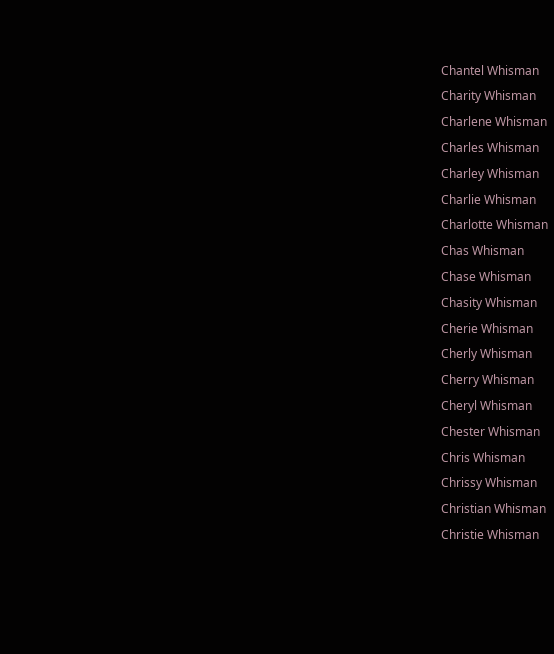Chantel Whisman
Charity Whisman
Charlene Whisman
Charles Whisman
Charley Whisman
Charlie Whisman
Charlotte Whisman
Chas Whisman
Chase Whisman
Chasity Whisman
Cherie Whisman
Cherly Whisman
Cherry Whisman
Cheryl Whisman
Chester Whisman
Chris Whisman
Chrissy Whisman
Christian Whisman
Christie Whisman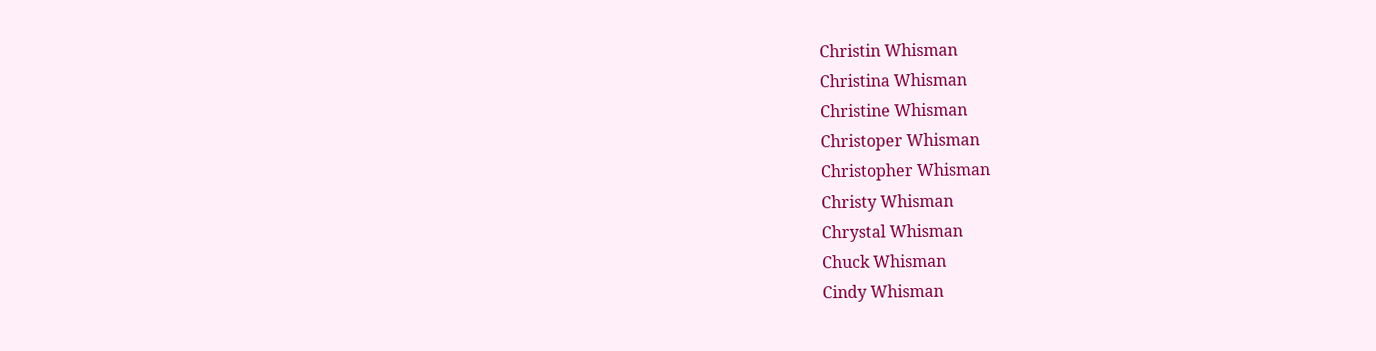Christin Whisman
Christina Whisman
Christine Whisman
Christoper Whisman
Christopher Whisman
Christy Whisman
Chrystal Whisman
Chuck Whisman
Cindy Whisman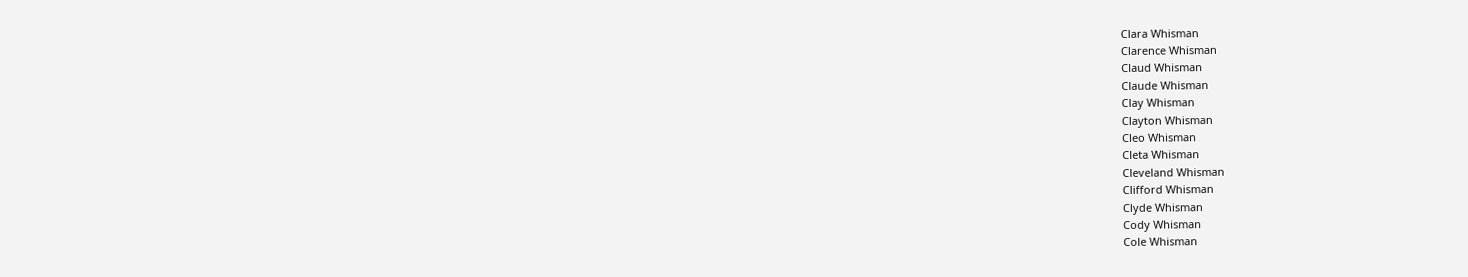Clara Whisman
Clarence Whisman
Claud Whisman
Claude Whisman
Clay Whisman
Clayton Whisman
Cleo Whisman
Cleta Whisman
Cleveland Whisman
Clifford Whisman
Clyde Whisman
Cody Whisman
Cole Whisman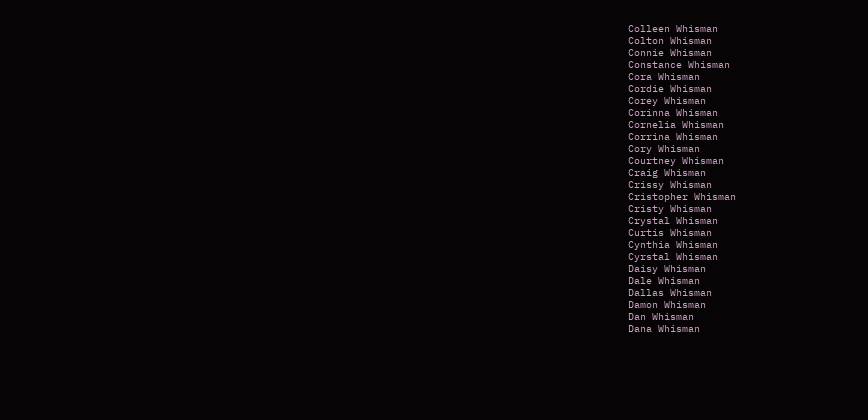Colleen Whisman
Colton Whisman
Connie Whisman
Constance Whisman
Cora Whisman
Cordie Whisman
Corey Whisman
Corinna Whisman
Cornelia Whisman
Corrina Whisman
Cory Whisman
Courtney Whisman
Craig Whisman
Crissy Whisman
Cristopher Whisman
Cristy Whisman
Crystal Whisman
Curtis Whisman
Cynthia Whisman
Cyrstal Whisman
Daisy Whisman
Dale Whisman
Dallas Whisman
Damon Whisman
Dan Whisman
Dana Whisman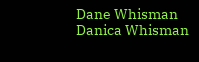Dane Whisman
Danica Whisman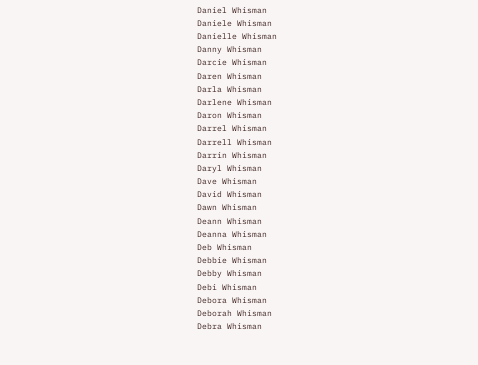Daniel Whisman
Daniele Whisman
Danielle Whisman
Danny Whisman
Darcie Whisman
Daren Whisman
Darla Whisman
Darlene Whisman
Daron Whisman
Darrel Whisman
Darrell Whisman
Darrin Whisman
Daryl Whisman
Dave Whisman
David Whisman
Dawn Whisman
Deann Whisman
Deanna Whisman
Deb Whisman
Debbie Whisman
Debby Whisman
Debi Whisman
Debora Whisman
Deborah Whisman
Debra Whisman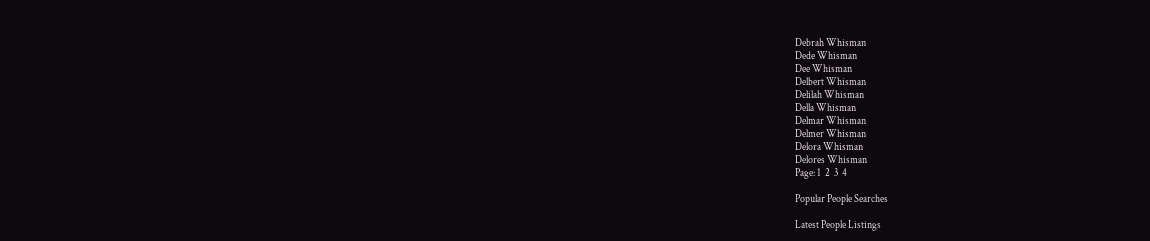Debrah Whisman
Dede Whisman
Dee Whisman
Delbert Whisman
Delilah Whisman
Della Whisman
Delmar Whisman
Delmer Whisman
Delora Whisman
Delores Whisman
Page: 1  2  3  4

Popular People Searches

Latest People Listings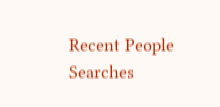Recent People Searches